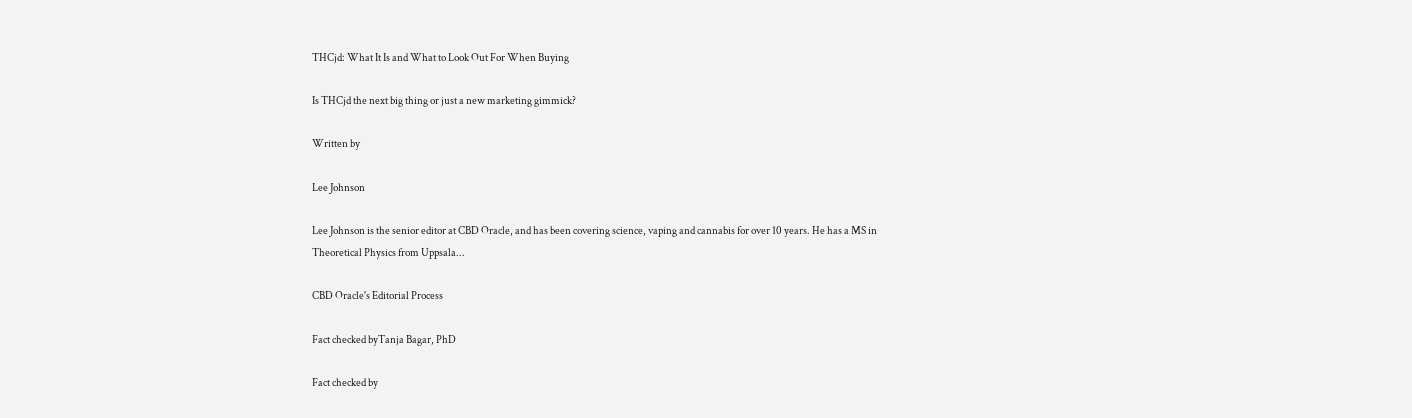THCjd: What It Is and What to Look Out For When Buying

Is THCjd the next big thing or just a new marketing gimmick?

Written by

Lee Johnson

Lee Johnson is the senior editor at CBD Oracle, and has been covering science, vaping and cannabis for over 10 years. He has a MS in Theoretical Physics from Uppsala...

CBD Oracle's Editorial Process

Fact checked byTanja Bagar, PhD

Fact checked by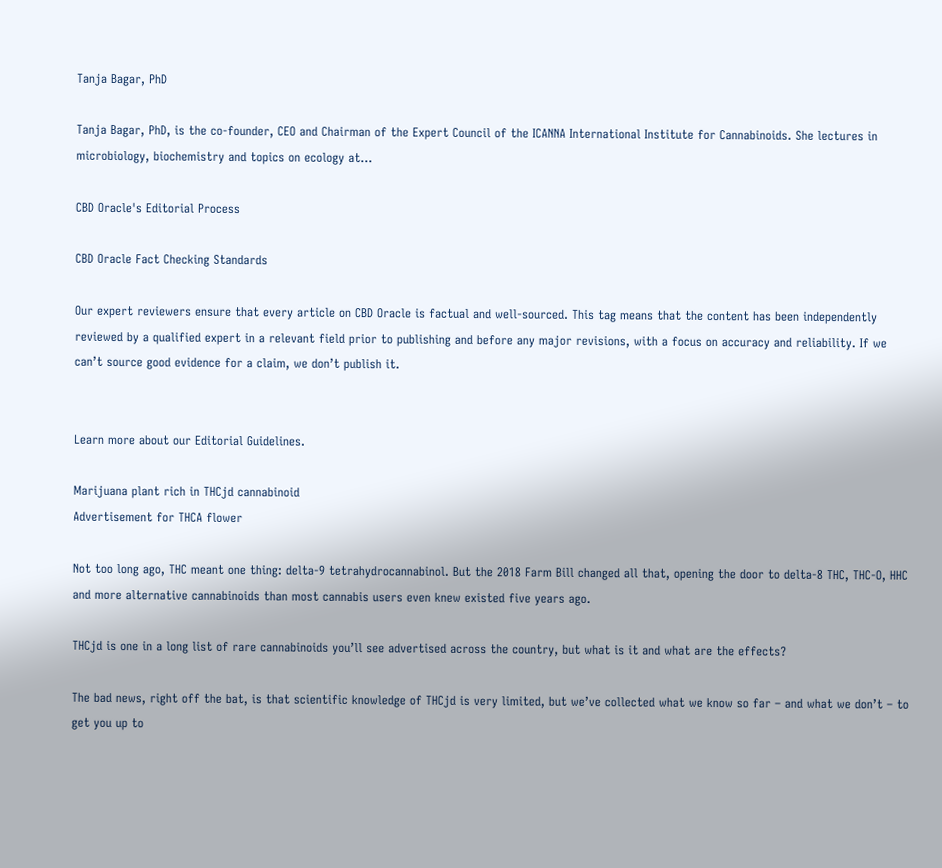Tanja Bagar, PhD

Tanja Bagar, PhD, is the co-founder, CEO and Chairman of the Expert Council of the ICANNA International Institute for Cannabinoids. She lectures in microbiology, biochemistry and topics on ecology at...

CBD Oracle's Editorial Process

CBD Oracle Fact Checking Standards

Our expert reviewers ensure that every article on CBD Oracle is factual and well-sourced. This tag means that the content has been independently reviewed by a qualified expert in a relevant field prior to publishing and before any major revisions, with a focus on accuracy and reliability. If we can’t source good evidence for a claim, we don’t publish it.


Learn more about our Editorial Guidelines.

Marijuana plant rich in THCjd cannabinoid
Advertisement for THCA flower

Not too long ago, THC meant one thing: delta-9 tetrahydrocannabinol. But the 2018 Farm Bill changed all that, opening the door to delta-8 THC, THC-O, HHC and more alternative cannabinoids than most cannabis users even knew existed five years ago.

THCjd is one in a long list of rare cannabinoids you’ll see advertised across the country, but what is it and what are the effects?

The bad news, right off the bat, is that scientific knowledge of THCjd is very limited, but we’ve collected what we know so far – and what we don’t – to get you up to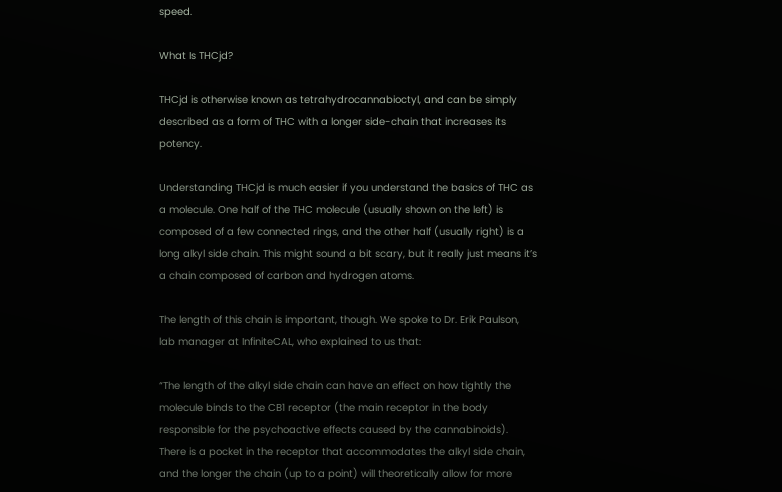speed.

What Is THCjd?

THCjd is otherwise known as tetrahydrocannabioctyl, and can be simply described as a form of THC with a longer side-chain that increases its potency.

Understanding THCjd is much easier if you understand the basics of THC as a molecule. One half of the THC molecule (usually shown on the left) is composed of a few connected rings, and the other half (usually right) is a long alkyl side chain. This might sound a bit scary, but it really just means it’s a chain composed of carbon and hydrogen atoms.

The length of this chain is important, though. We spoke to Dr. Erik Paulson, lab manager at InfiniteCAL, who explained to us that:

“The length of the alkyl side chain can have an effect on how tightly the molecule binds to the CB1 receptor (the main receptor in the body responsible for the psychoactive effects caused by the cannabinoids). There is a pocket in the receptor that accommodates the alkyl side chain, and the longer the chain (up to a point) will theoretically allow for more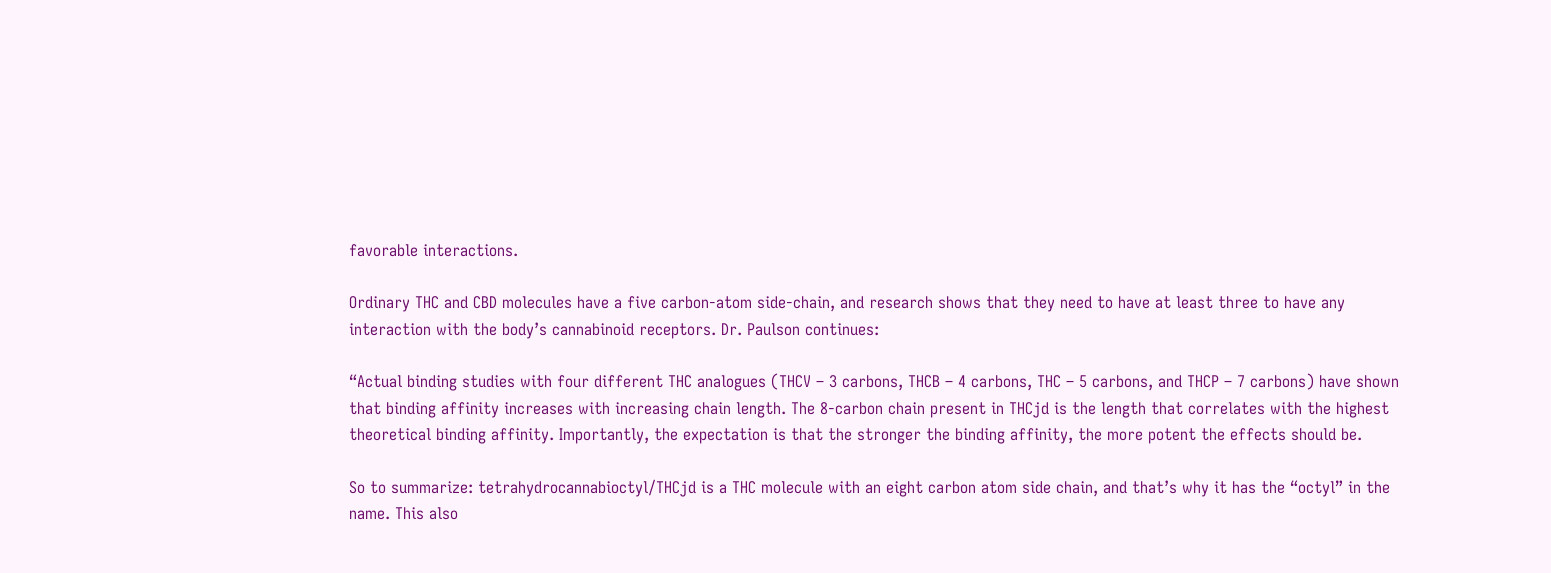favorable interactions.

Ordinary THC and CBD molecules have a five carbon-atom side-chain, and research shows that they need to have at least three to have any interaction with the body’s cannabinoid receptors. Dr. Paulson continues:

“Actual binding studies with four different THC analogues (THCV – 3 carbons, THCB – 4 carbons, THC – 5 carbons, and THCP – 7 carbons) have shown that binding affinity increases with increasing chain length. The 8-carbon chain present in THCjd is the length that correlates with the highest theoretical binding affinity. Importantly, the expectation is that the stronger the binding affinity, the more potent the effects should be.

So to summarize: tetrahydrocannabioctyl/THCjd is a THC molecule with an eight carbon atom side chain, and that’s why it has the “octyl” in the name. This also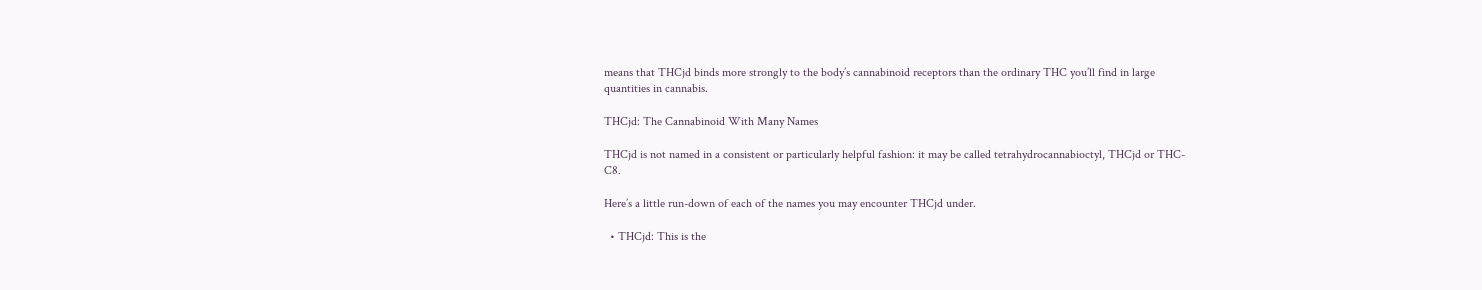means that THCjd binds more strongly to the body’s cannabinoid receptors than the ordinary THC you’ll find in large quantities in cannabis.

THCjd: The Cannabinoid With Many Names

THCjd is not named in a consistent or particularly helpful fashion: it may be called tetrahydrocannabioctyl, THCjd or THC-C8.

Here’s a little run-down of each of the names you may encounter THCjd under.

  • THCjd: This is the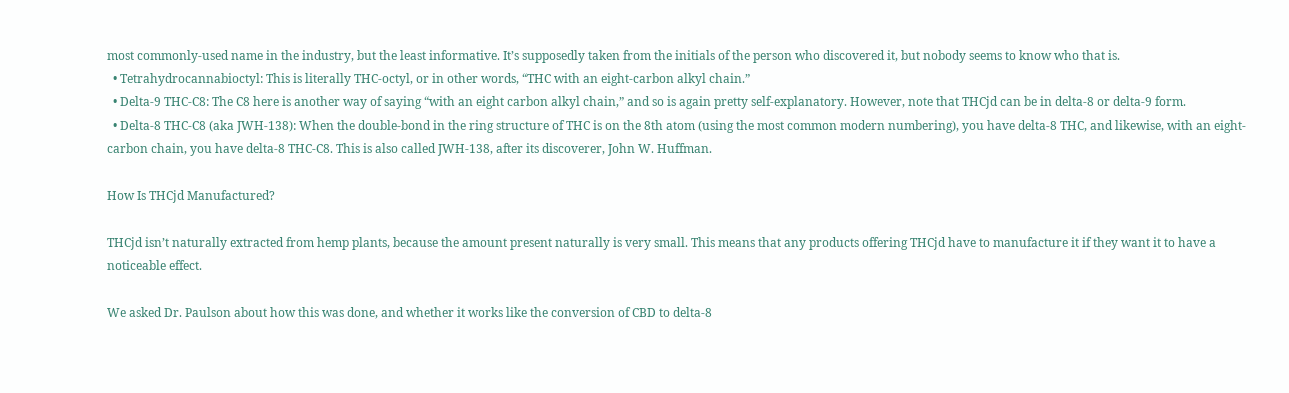most commonly-used name in the industry, but the least informative. It’s supposedly taken from the initials of the person who discovered it, but nobody seems to know who that is.
  • Tetrahydrocannabioctyl: This is literally THC-octyl, or in other words, “THC with an eight-carbon alkyl chain.”
  • Delta-9 THC-C8: The C8 here is another way of saying “with an eight carbon alkyl chain,” and so is again pretty self-explanatory. However, note that THCjd can be in delta-8 or delta-9 form.
  • Delta-8 THC-C8 (aka JWH-138): When the double-bond in the ring structure of THC is on the 8th atom (using the most common modern numbering), you have delta-8 THC, and likewise, with an eight-carbon chain, you have delta-8 THC-C8. This is also called JWH-138, after its discoverer, John W. Huffman.

How Is THCjd Manufactured?

THCjd isn’t naturally extracted from hemp plants, because the amount present naturally is very small. This means that any products offering THCjd have to manufacture it if they want it to have a noticeable effect.

We asked Dr. Paulson about how this was done, and whether it works like the conversion of CBD to delta-8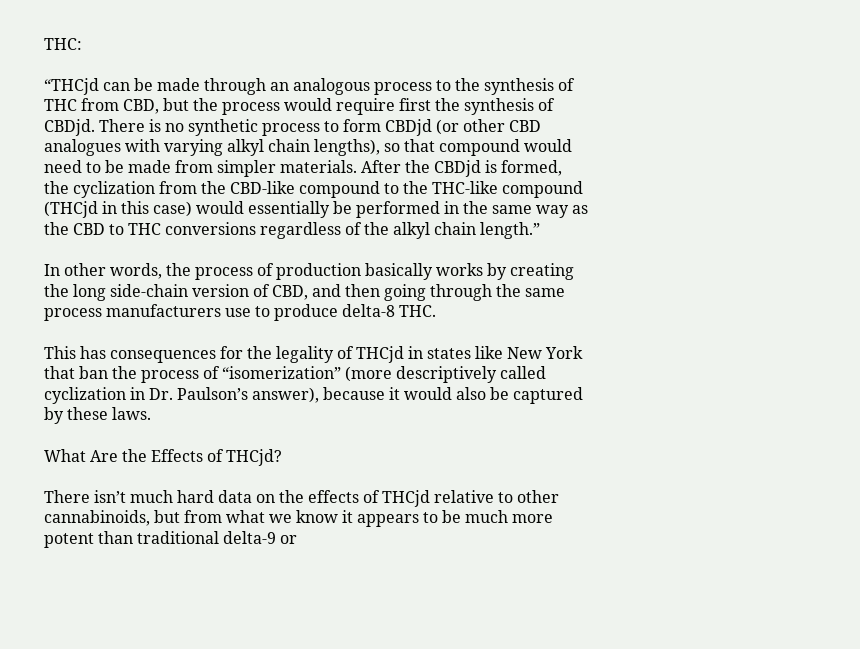THC:

“THCjd can be made through an analogous process to the synthesis of THC from CBD, but the process would require first the synthesis of CBDjd. There is no synthetic process to form CBDjd (or other CBD analogues with varying alkyl chain lengths), so that compound would need to be made from simpler materials. After the CBDjd is formed, the cyclization from the CBD-like compound to the THC-like compound (THCjd in this case) would essentially be performed in the same way as the CBD to THC conversions regardless of the alkyl chain length.”

In other words, the process of production basically works by creating the long side-chain version of CBD, and then going through the same process manufacturers use to produce delta-8 THC.

This has consequences for the legality of THCjd in states like New York that ban the process of “isomerization” (more descriptively called cyclization in Dr. Paulson’s answer), because it would also be captured by these laws.

What Are the Effects of THCjd?

There isn’t much hard data on the effects of THCjd relative to other cannabinoids, but from what we know it appears to be much more potent than traditional delta-9 or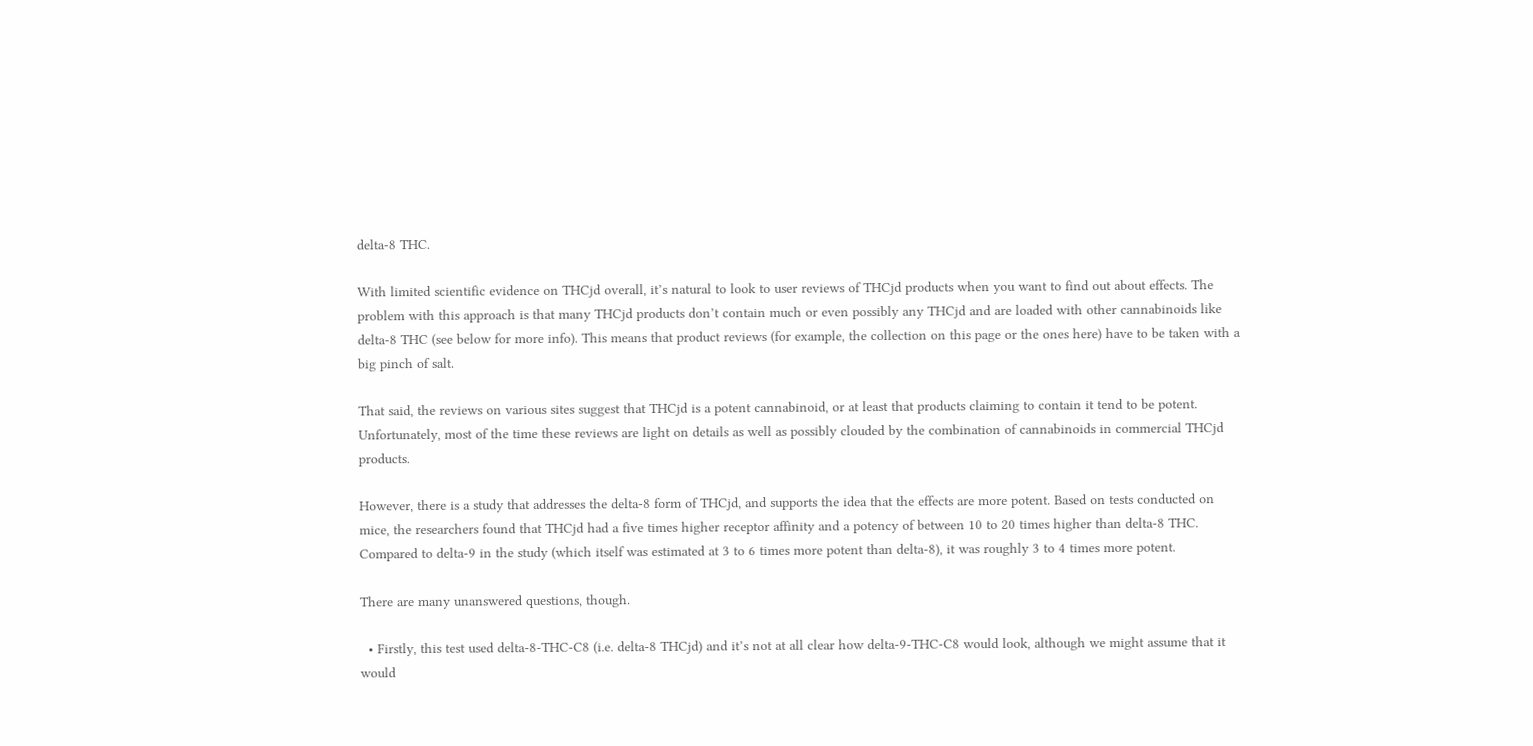delta-8 THC.

With limited scientific evidence on THCjd overall, it’s natural to look to user reviews of THCjd products when you want to find out about effects. The problem with this approach is that many THCjd products don’t contain much or even possibly any THCjd and are loaded with other cannabinoids like delta-8 THC (see below for more info). This means that product reviews (for example, the collection on this page or the ones here) have to be taken with a big pinch of salt.

That said, the reviews on various sites suggest that THCjd is a potent cannabinoid, or at least that products claiming to contain it tend to be potent. Unfortunately, most of the time these reviews are light on details as well as possibly clouded by the combination of cannabinoids in commercial THCjd products.

However, there is a study that addresses the delta-8 form of THCjd, and supports the idea that the effects are more potent. Based on tests conducted on mice, the researchers found that THCjd had a five times higher receptor affinity and a potency of between 10 to 20 times higher than delta-8 THC. Compared to delta-9 in the study (which itself was estimated at 3 to 6 times more potent than delta-8), it was roughly 3 to 4 times more potent.

There are many unanswered questions, though.

  • Firstly, this test used delta-8-THC-C8 (i.e. delta-8 THCjd) and it’s not at all clear how delta-9-THC-C8 would look, although we might assume that it would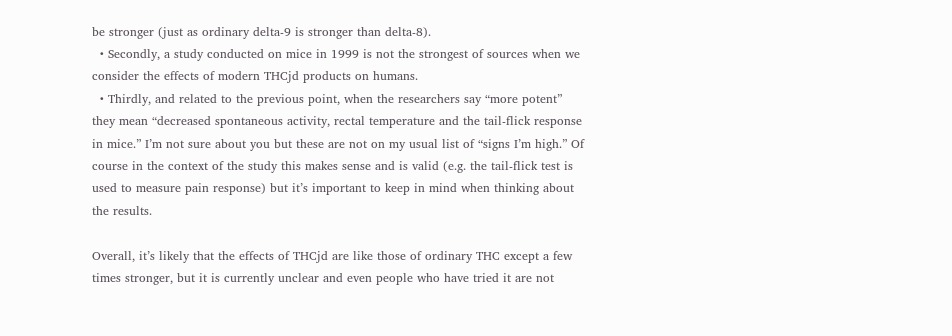be stronger (just as ordinary delta-9 is stronger than delta-8).
  • Secondly, a study conducted on mice in 1999 is not the strongest of sources when we consider the effects of modern THCjd products on humans.
  • Thirdly, and related to the previous point, when the researchers say “more potent” they mean “decreased spontaneous activity, rectal temperature and the tail-flick response in mice.” I’m not sure about you but these are not on my usual list of “signs I’m high.” Of course in the context of the study this makes sense and is valid (e.g. the tail-flick test is used to measure pain response) but it’s important to keep in mind when thinking about the results.

Overall, it’s likely that the effects of THCjd are like those of ordinary THC except a few times stronger, but it is currently unclear and even people who have tried it are not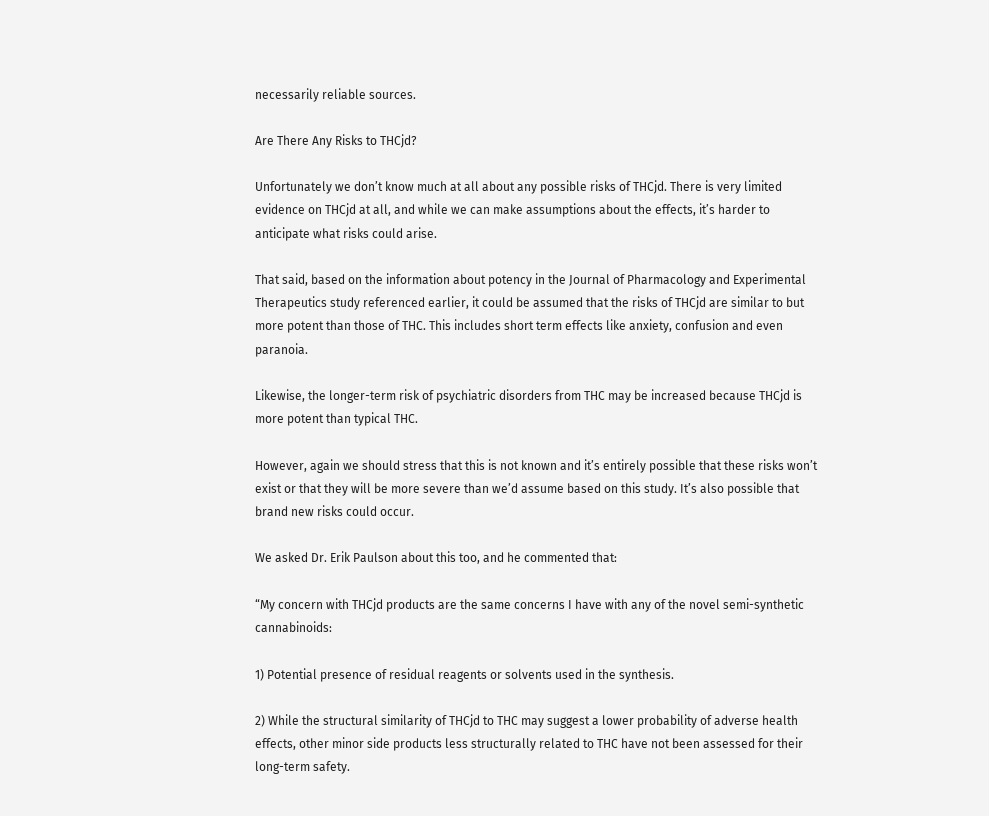necessarily reliable sources.

Are There Any Risks to THCjd?

Unfortunately we don’t know much at all about any possible risks of THCjd. There is very limited evidence on THCjd at all, and while we can make assumptions about the effects, it’s harder to anticipate what risks could arise.

That said, based on the information about potency in the Journal of Pharmacology and Experimental Therapeutics study referenced earlier, it could be assumed that the risks of THCjd are similar to but more potent than those of THC. This includes short term effects like anxiety, confusion and even paranoia.

Likewise, the longer-term risk of psychiatric disorders from THC may be increased because THCjd is more potent than typical THC.

However, again we should stress that this is not known and it’s entirely possible that these risks won’t exist or that they will be more severe than we’d assume based on this study. It’s also possible that brand new risks could occur.

We asked Dr. Erik Paulson about this too, and he commented that:

“My concern with THCjd products are the same concerns I have with any of the novel semi-synthetic cannabinoids:

1) Potential presence of residual reagents or solvents used in the synthesis.

2) While the structural similarity of THCjd to THC may suggest a lower probability of adverse health effects, other minor side products less structurally related to THC have not been assessed for their long-term safety.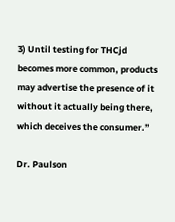3) Until testing for THCjd becomes more common, products may advertise the presence of it without it actually being there, which deceives the consumer.”

Dr. Paulson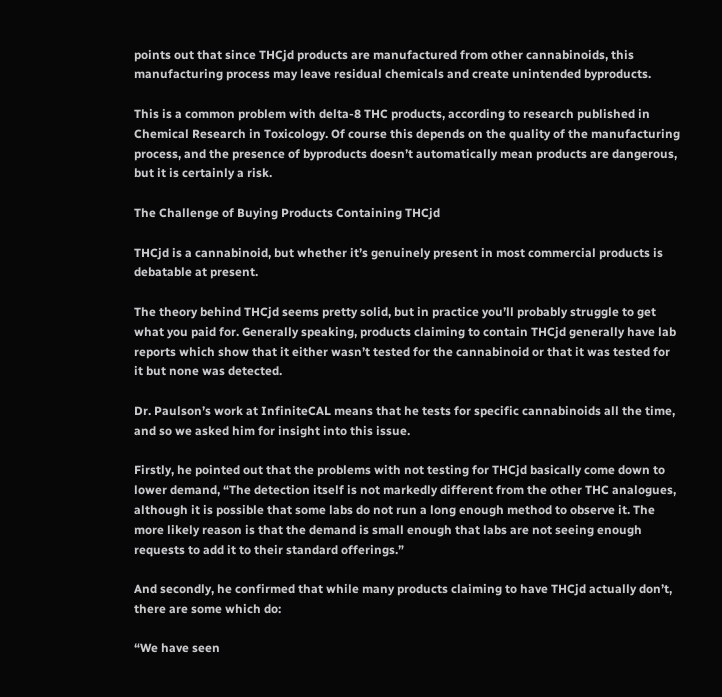points out that since THCjd products are manufactured from other cannabinoids, this manufacturing process may leave residual chemicals and create unintended byproducts.

This is a common problem with delta-8 THC products, according to research published in Chemical Research in Toxicology. Of course this depends on the quality of the manufacturing process, and the presence of byproducts doesn’t automatically mean products are dangerous, but it is certainly a risk.

The Challenge of Buying Products Containing THCjd

THCjd is a cannabinoid, but whether it’s genuinely present in most commercial products is debatable at present.

The theory behind THCjd seems pretty solid, but in practice you’ll probably struggle to get what you paid for. Generally speaking, products claiming to contain THCjd generally have lab reports which show that it either wasn’t tested for the cannabinoid or that it was tested for it but none was detected.

Dr. Paulson’s work at InfiniteCAL means that he tests for specific cannabinoids all the time, and so we asked him for insight into this issue.

Firstly, he pointed out that the problems with not testing for THCjd basically come down to lower demand, “The detection itself is not markedly different from the other THC analogues, although it is possible that some labs do not run a long enough method to observe it. The more likely reason is that the demand is small enough that labs are not seeing enough requests to add it to their standard offerings.”

And secondly, he confirmed that while many products claiming to have THCjd actually don’t, there are some which do:

“We have seen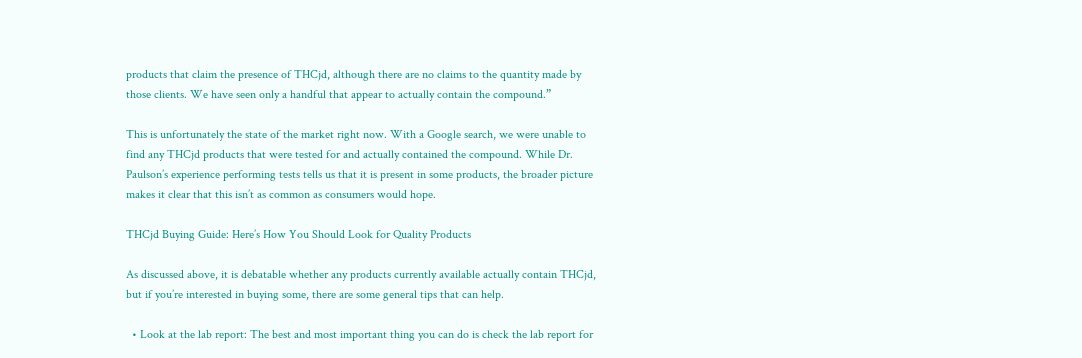products that claim the presence of THCjd, although there are no claims to the quantity made by those clients. We have seen only a handful that appear to actually contain the compound.”

This is unfortunately the state of the market right now. With a Google search, we were unable to find any THCjd products that were tested for and actually contained the compound. While Dr. Paulson’s experience performing tests tells us that it is present in some products, the broader picture makes it clear that this isn’t as common as consumers would hope.

THCjd Buying Guide: Here’s How You Should Look for Quality Products

As discussed above, it is debatable whether any products currently available actually contain THCjd, but if you’re interested in buying some, there are some general tips that can help.

  • Look at the lab report: The best and most important thing you can do is check the lab report for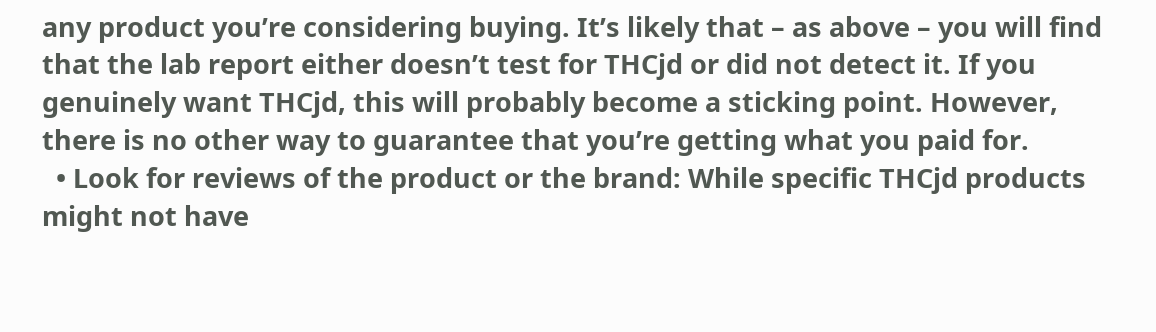any product you’re considering buying. It’s likely that – as above – you will find that the lab report either doesn’t test for THCjd or did not detect it. If you genuinely want THCjd, this will probably become a sticking point. However, there is no other way to guarantee that you’re getting what you paid for.
  • Look for reviews of the product or the brand: While specific THCjd products might not have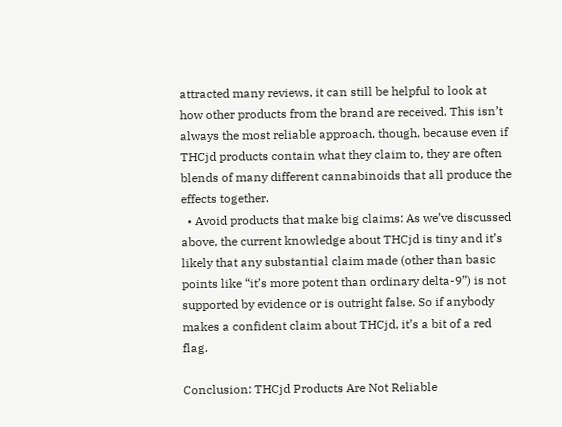attracted many reviews, it can still be helpful to look at how other products from the brand are received. This isn’t always the most reliable approach, though, because even if THCjd products contain what they claim to, they are often blends of many different cannabinoids that all produce the effects together.
  • Avoid products that make big claims: As we’ve discussed above, the current knowledge about THCjd is tiny and it’s likely that any substantial claim made (other than basic points like “it’s more potent than ordinary delta-9”) is not supported by evidence or is outright false. So if anybody makes a confident claim about THCjd, it’s a bit of a red flag.

Conclusion: THCjd Products Are Not Reliable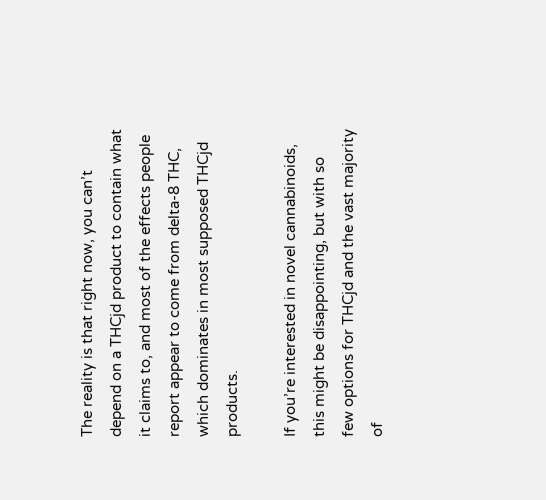The reality is that right now, you can’t depend on a THCjd product to contain what it claims to, and most of the effects people report appear to come from delta-8 THC, which dominates in most supposed THCjd products.

If you’re interested in novel cannabinoids, this might be disappointing, but with so few options for THCjd and the vast majority of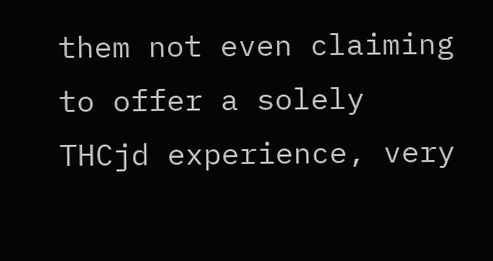them not even claiming to offer a solely THCjd experience, very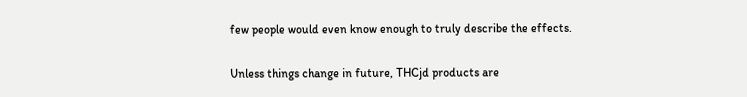few people would even know enough to truly describe the effects.

Unless things change in future, THCjd products are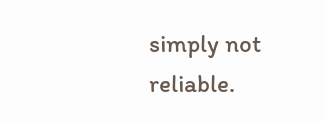simply not reliable.